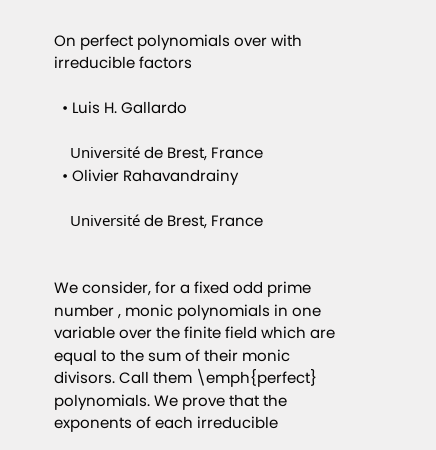On perfect polynomials over with irreducible factors

  • Luis H. Gallardo

    Université de Brest, France
  • Olivier Rahavandrainy

    Université de Brest, France


We consider, for a fixed odd prime number , monic polynomials in one variable over the finite field which are equal to the sum of their monic divisors. Call them \emph{perfect} polynomials. We prove that the exponents of each irreducible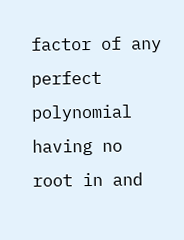factor of any perfect polynomial having no root in and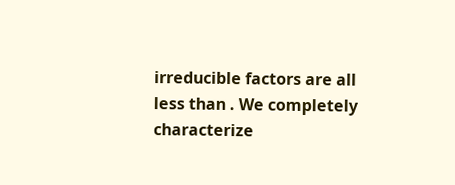irreducible factors are all less than . We completely characterize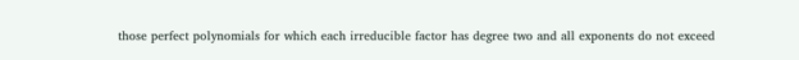those perfect polynomials for which each irreducible factor has degree two and all exponents do not exceed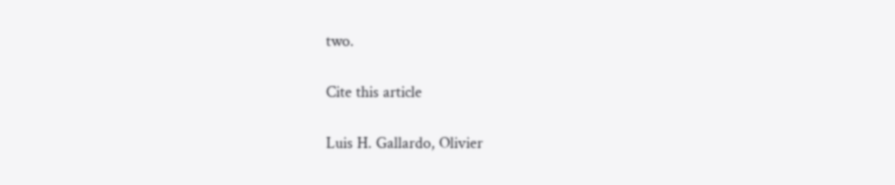two.

Cite this article

Luis H. Gallardo, Olivier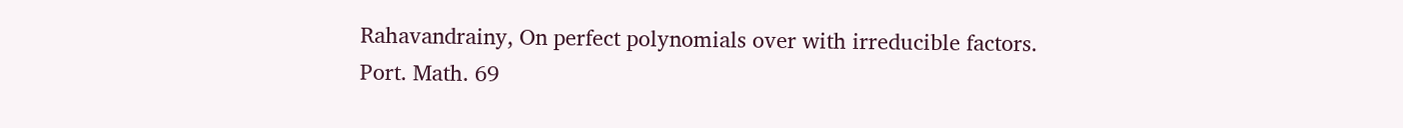Rahavandrainy, On perfect polynomials over with irreducible factors. Port. Math. 69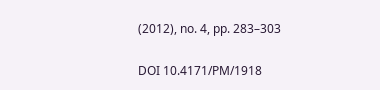(2012), no. 4, pp. 283–303

DOI 10.4171/PM/1918